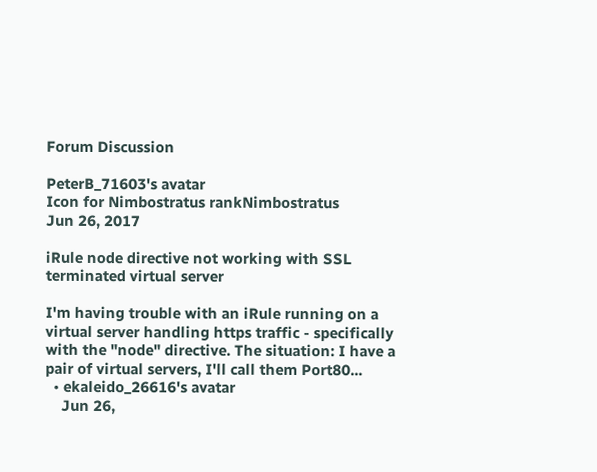Forum Discussion

PeterB_71603's avatar
Icon for Nimbostratus rankNimbostratus
Jun 26, 2017

iRule node directive not working with SSL terminated virtual server

I'm having trouble with an iRule running on a virtual server handling https traffic - specifically with the "node" directive. The situation: I have a pair of virtual servers, I'll call them Port80...
  • ekaleido_26616's avatar
    Jun 26,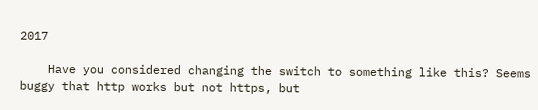2017

    Have you considered changing the switch to something like this? Seems buggy that http works but not https, but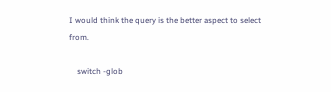I would think the query is the better aspect to select from.

    switch -glob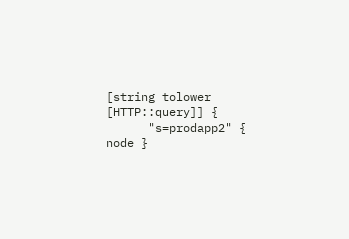[string tolower [HTTP::query]] {
      "s=prodapp2" { node }